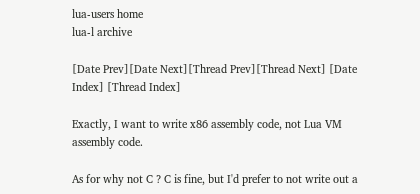lua-users home
lua-l archive

[Date Prev][Date Next][Thread Prev][Thread Next] [Date Index] [Thread Index]

Exactly, I want to write x86 assembly code, not Lua VM assembly code.

As for why not C ? C is fine, but I'd prefer to not write out a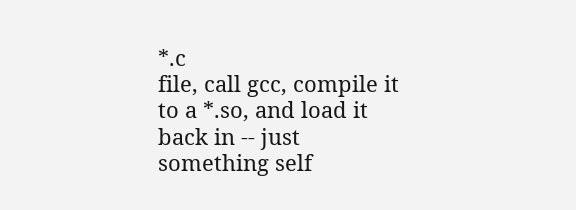*.c
file, call gcc, compile it to a *.so, and load it back in -- just
something self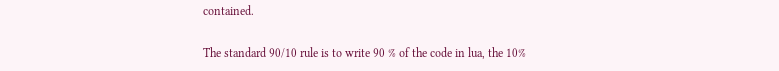contained.

The standard 90/10 rule is to write 90 % of the code in lua, the 10%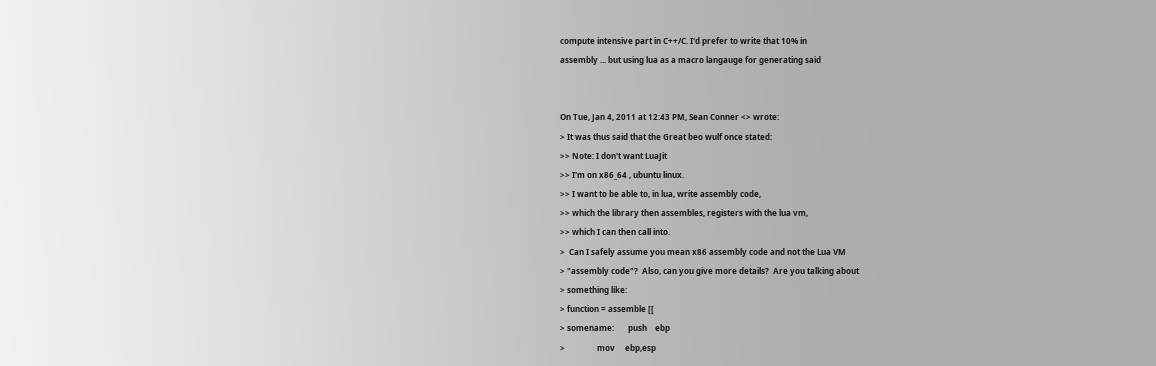compute intensive part in C++/C. I'd prefer to write that 10% in
assembly ... but using lua as a macro langauge for generating said


On Tue, Jan 4, 2011 at 12:43 PM, Sean Conner <> wrote:
> It was thus said that the Great beo wulf once stated:
>> Note: I don't want LuaJit
>> I'm on x86_64 , ubuntu linux.
>> I want to be able to, in lua, write assembly code,
>> which the library then assembles, registers with the lua vm,
>> which I can then call into.
>  Can I safely assume you mean x86 assembly code and not the Lua VM
> "assembly code"?  Also, can you give more details?  Are you talking about
> something like:
> function = assemble [[
> somename:       push    ebp
>                mov     ebp,esp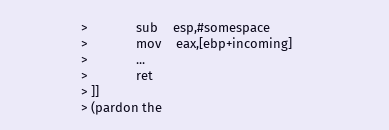>                sub     esp,#somespace
>                mov     eax,[ebp+incoming]
>                ...
>                ret
> ]]
> (pardon the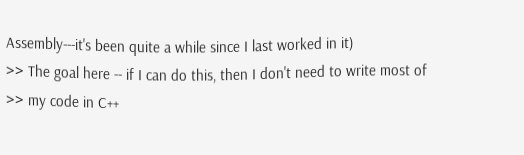Assembly---it's been quite a while since I last worked in it)
>> The goal here -- if I can do this, then I don't need to write most of
>> my code in C++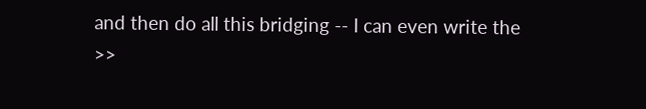and then do all this bridging -- I can even write the
>>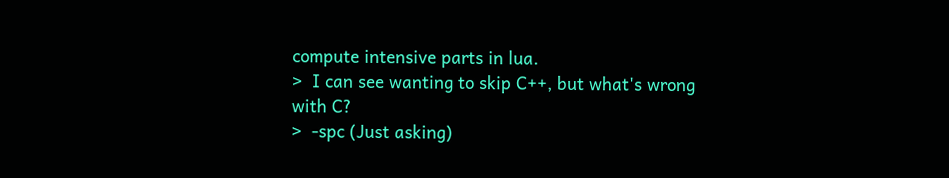compute intensive parts in lua.
>  I can see wanting to skip C++, but what's wrong with C?
>  -spc (Just asking)